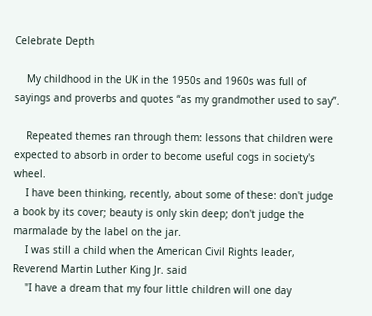Celebrate Depth

    My childhood in the UK in the 1950s and 1960s was full of sayings and proverbs and quotes “as my grandmother used to say”.

    Repeated themes ran through them: lessons that children were expected to absorb in order to become useful cogs in society's wheel.
    I have been thinking, recently, about some of these: don't judge a book by its cover; beauty is only skin deep; don't judge the marmalade by the label on the jar.
    I was still a child when the American Civil Rights leader, Reverend Martin Luther King Jr. said
    "I have a dream that my four little children will one day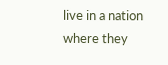live in a nation where they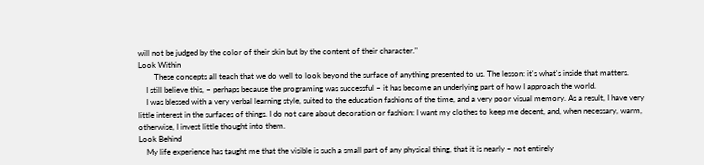will not be judged by the color of their skin but by the content of their character."
Look Within
        These concepts all teach that we do well to look beyond the surface of anything presented to us. The lesson: it's what's inside that matters.
    I still believe this, – perhaps because the programing was successful – it has become an underlying part of how I approach the world.
    I was blessed with a very verbal learning style, suited to the education fashions of the time, and a very poor visual memory. As a result, I have very little interest in the surfaces of things. I do not care about decoration or fashion: I want my clothes to keep me decent, and, when necessary, warm, otherwise, I invest little thought into them.
Look Behind
    My life experience has taught me that the visible is such a small part of any physical thing, that it is nearly – not entirely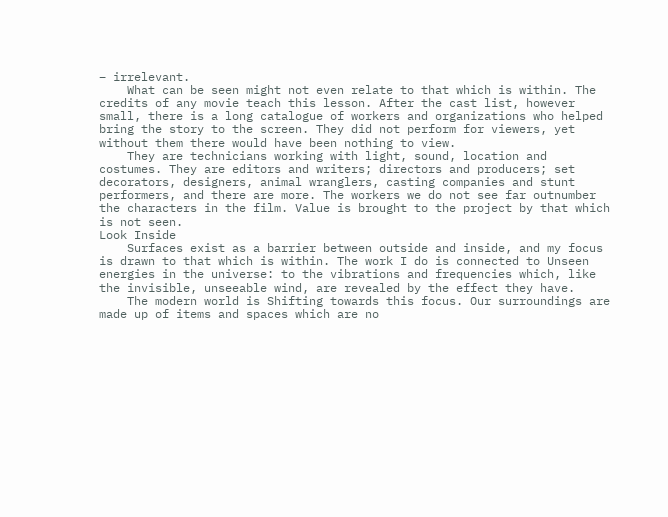– irrelevant.
    What can be seen might not even relate to that which is within. The credits of any movie teach this lesson. After the cast list, however small, there is a long catalogue of workers and organizations who helped bring the story to the screen. They did not perform for viewers, yet without them there would have been nothing to view.
    They are technicians working with light, sound, location and costumes. They are editors and writers; directors and producers; set decorators, designers, animal wranglers, casting companies and stunt performers, and there are more. The workers we do not see far outnumber the characters in the film. Value is brought to the project by that which is not seen.
Look Inside
    Surfaces exist as a barrier between outside and inside, and my focus is drawn to that which is within. The work I do is connected to Unseen energies in the universe: to the vibrations and frequencies which, like the invisible, unseeable wind, are revealed by the effect they have.
    The modern world is Shifting towards this focus. Our surroundings are made up of items and spaces which are no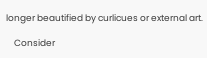longer beautified by curlicues or external art.

    Consider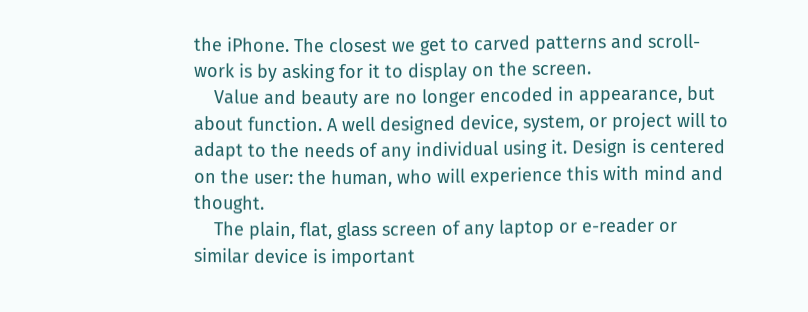the iPhone. The closest we get to carved patterns and scroll-work is by asking for it to display on the screen.
    Value and beauty are no longer encoded in appearance, but about function. A well designed device, system, or project will to adapt to the needs of any individual using it. Design is centered on the user: the human, who will experience this with mind and thought.
    The plain, flat, glass screen of any laptop or e-reader or similar device is important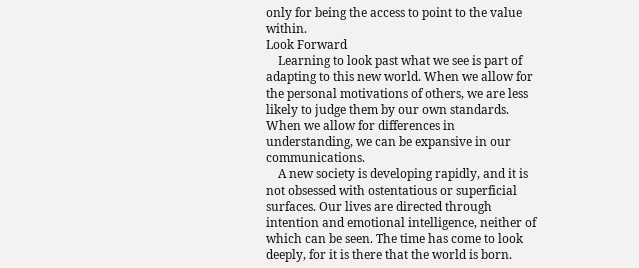only for being the access to point to the value within.
Look Forward
    Learning to look past what we see is part of adapting to this new world. When we allow for the personal motivations of others, we are less likely to judge them by our own standards. When we allow for differences in understanding, we can be expansive in our communications.
    A new society is developing rapidly, and it is not obsessed with ostentatious or superficial surfaces. Our lives are directed through intention and emotional intelligence, neither of which can be seen. The time has come to look deeply, for it is there that the world is born.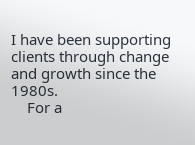I have been supporting clients through change and growth since the 1980s.
    For a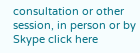consultation or other session, in person or by Skype click here